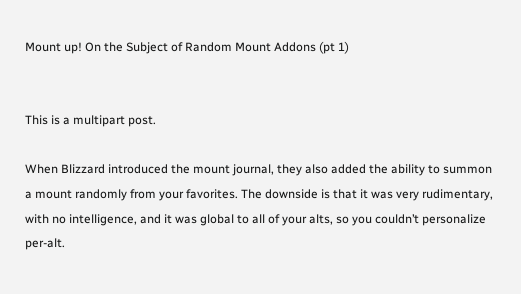Mount up! On the Subject of Random Mount Addons (pt 1)


This is a multipart post.

When Blizzard introduced the mount journal, they also added the ability to summon a mount randomly from your favorites. The downside is that it was very rudimentary, with no intelligence, and it was global to all of your alts, so you couldn’t personalize per-alt.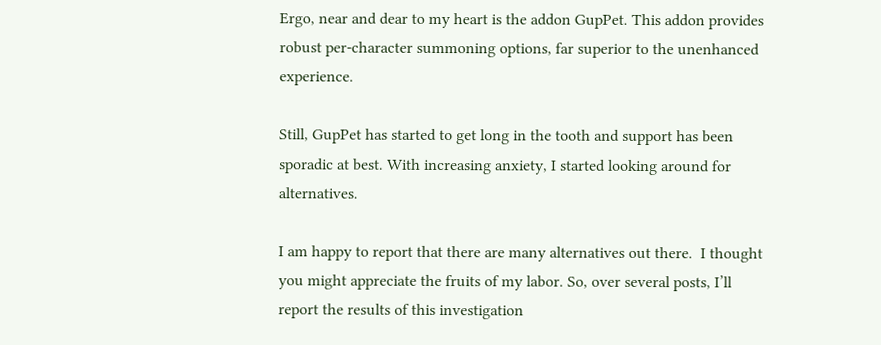Ergo, near and dear to my heart is the addon GupPet. This addon provides robust per-character summoning options, far superior to the unenhanced experience.

Still, GupPet has started to get long in the tooth and support has been sporadic at best. With increasing anxiety, I started looking around for alternatives.

I am happy to report that there are many alternatives out there.  I thought you might appreciate the fruits of my labor. So, over several posts, I’ll report the results of this investigation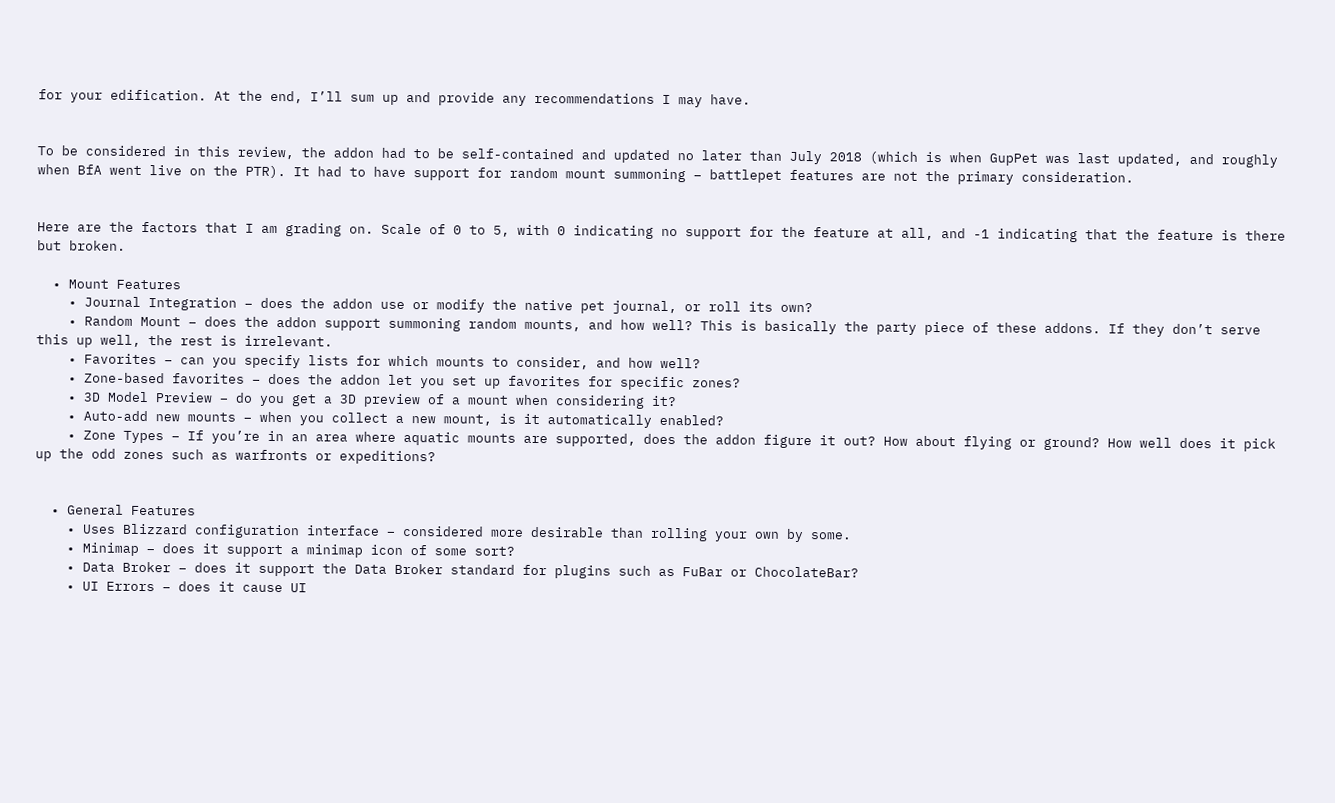for your edification. At the end, I’ll sum up and provide any recommendations I may have.


To be considered in this review, the addon had to be self-contained and updated no later than July 2018 (which is when GupPet was last updated, and roughly when BfA went live on the PTR). It had to have support for random mount summoning – battlepet features are not the primary consideration.


Here are the factors that I am grading on. Scale of 0 to 5, with 0 indicating no support for the feature at all, and -1 indicating that the feature is there but broken.

  • Mount Features
    • Journal Integration – does the addon use or modify the native pet journal, or roll its own?
    • Random Mount – does the addon support summoning random mounts, and how well? This is basically the party piece of these addons. If they don’t serve this up well, the rest is irrelevant.
    • Favorites – can you specify lists for which mounts to consider, and how well?
    • Zone-based favorites – does the addon let you set up favorites for specific zones?
    • 3D Model Preview – do you get a 3D preview of a mount when considering it?
    • Auto-add new mounts – when you collect a new mount, is it automatically enabled?
    • Zone Types – If you’re in an area where aquatic mounts are supported, does the addon figure it out? How about flying or ground? How well does it pick up the odd zones such as warfronts or expeditions?


  • General Features
    • Uses Blizzard configuration interface – considered more desirable than rolling your own by some.
    • Minimap – does it support a minimap icon of some sort?
    • Data Broker – does it support the Data Broker standard for plugins such as FuBar or ChocolateBar?
    • UI Errors – does it cause UI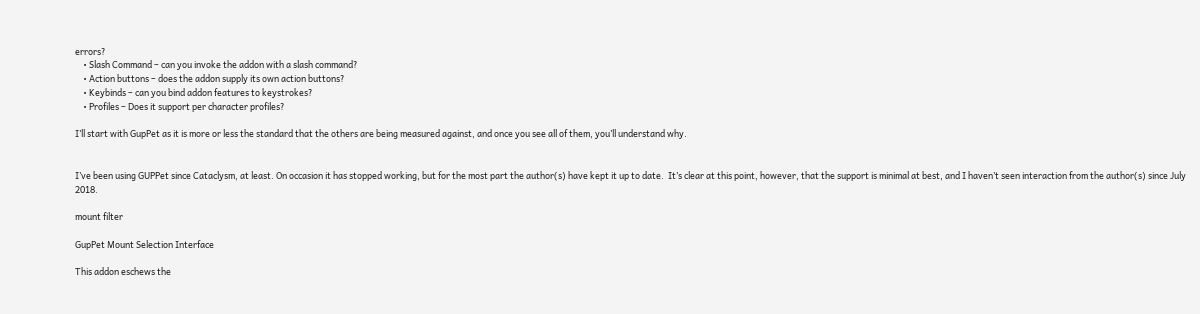errors?
    • Slash Command – can you invoke the addon with a slash command?
    • Action buttons – does the addon supply its own action buttons?
    • Keybinds – can you bind addon features to keystrokes?
    • Profiles – Does it support per character profiles?

I’ll start with GupPet as it is more or less the standard that the others are being measured against, and once you see all of them, you’ll understand why.


I’ve been using GUPPet since Cataclysm, at least. On occasion it has stopped working, but for the most part the author(s) have kept it up to date.  It’s clear at this point, however, that the support is minimal at best, and I haven’t seen interaction from the author(s) since July 2018.

mount filter

GupPet Mount Selection Interface

This addon eschews the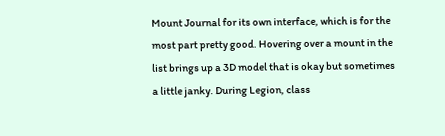Mount Journal for its own interface, which is for the most part pretty good. Hovering over a mount in the list brings up a 3D model that is okay but sometimes a little janky. During Legion, class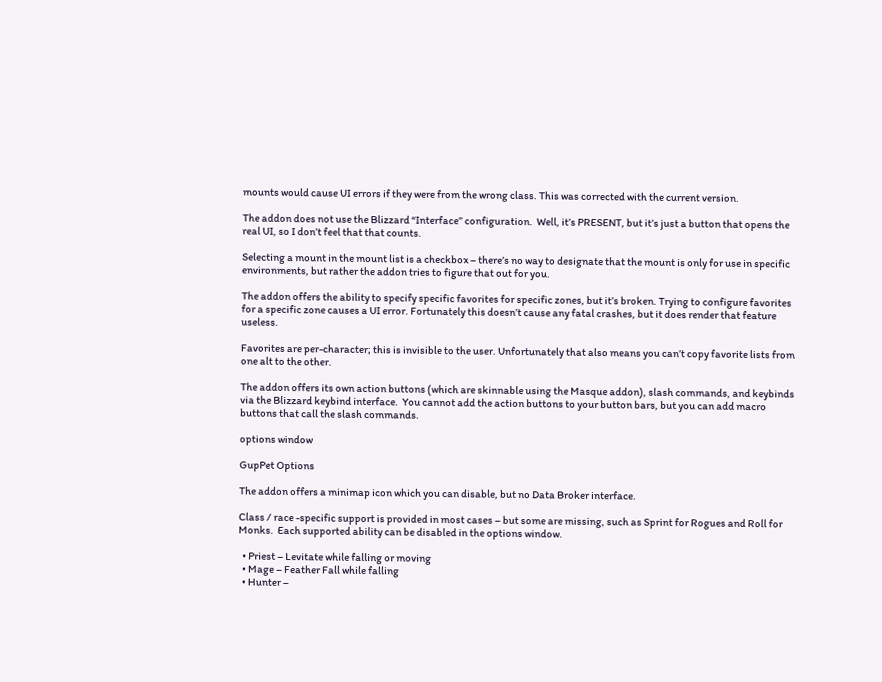mounts would cause UI errors if they were from the wrong class. This was corrected with the current version.

The addon does not use the Blizzard “Interface” configuration.  Well, it’s PRESENT, but it’s just a button that opens the real UI, so I don’t feel that that counts.

Selecting a mount in the mount list is a checkbox – there’s no way to designate that the mount is only for use in specific environments, but rather the addon tries to figure that out for you.

The addon offers the ability to specify specific favorites for specific zones, but it’s broken. Trying to configure favorites for a specific zone causes a UI error. Fortunately this doesn’t cause any fatal crashes, but it does render that feature useless.

Favorites are per-character; this is invisible to the user. Unfortunately that also means you can’t copy favorite lists from one alt to the other.

The addon offers its own action buttons (which are skinnable using the Masque addon), slash commands, and keybinds via the Blizzard keybind interface.  You cannot add the action buttons to your button bars, but you can add macro buttons that call the slash commands.

options window

GupPet Options

The addon offers a minimap icon which you can disable, but no Data Broker interface.

Class / race -specific support is provided in most cases – but some are missing, such as Sprint for Rogues and Roll for Monks.  Each supported ability can be disabled in the options window.

  • Priest – Levitate while falling or moving
  • Mage – Feather Fall while falling
  • Hunter –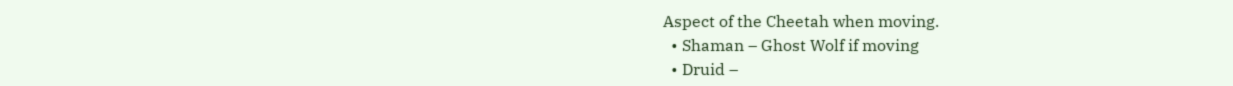Aspect of the Cheetah when moving.
  • Shaman – Ghost Wolf if moving
  • Druid –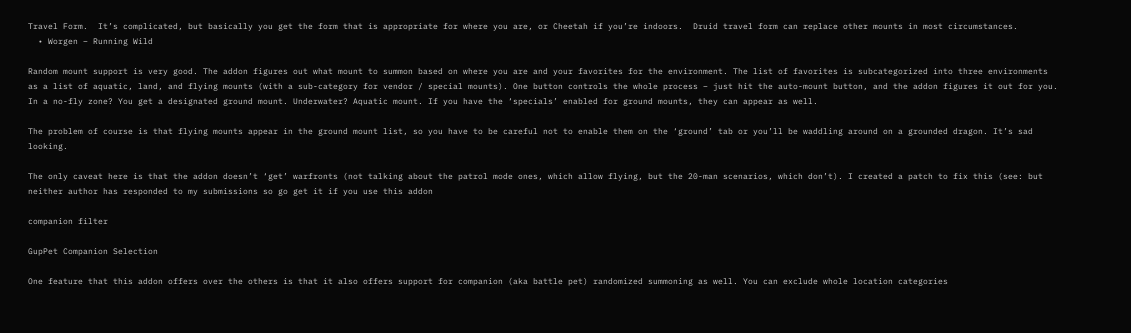Travel Form.  It’s complicated, but basically you get the form that is appropriate for where you are, or Cheetah if you’re indoors.  Druid travel form can replace other mounts in most circumstances.
  • Worgen – Running Wild

Random mount support is very good. The addon figures out what mount to summon based on where you are and your favorites for the environment. The list of favorites is subcategorized into three environments as a list of aquatic, land, and flying mounts (with a sub-category for vendor / special mounts). One button controls the whole process – just hit the auto-mount button, and the addon figures it out for you. In a no-fly zone? You get a designated ground mount. Underwater? Aquatic mount. If you have the ‘specials’ enabled for ground mounts, they can appear as well.

The problem of course is that flying mounts appear in the ground mount list, so you have to be careful not to enable them on the ‘ground’ tab or you’ll be waddling around on a grounded dragon. It’s sad looking.

The only caveat here is that the addon doesn’t ‘get’ warfronts (not talking about the patrol mode ones, which allow flying, but the 20-man scenarios, which don’t). I created a patch to fix this (see: but neither author has responded to my submissions so go get it if you use this addon

companion filter

GupPet Companion Selection

One feature that this addon offers over the others is that it also offers support for companion (aka battle pet) randomized summoning as well. You can exclude whole location categories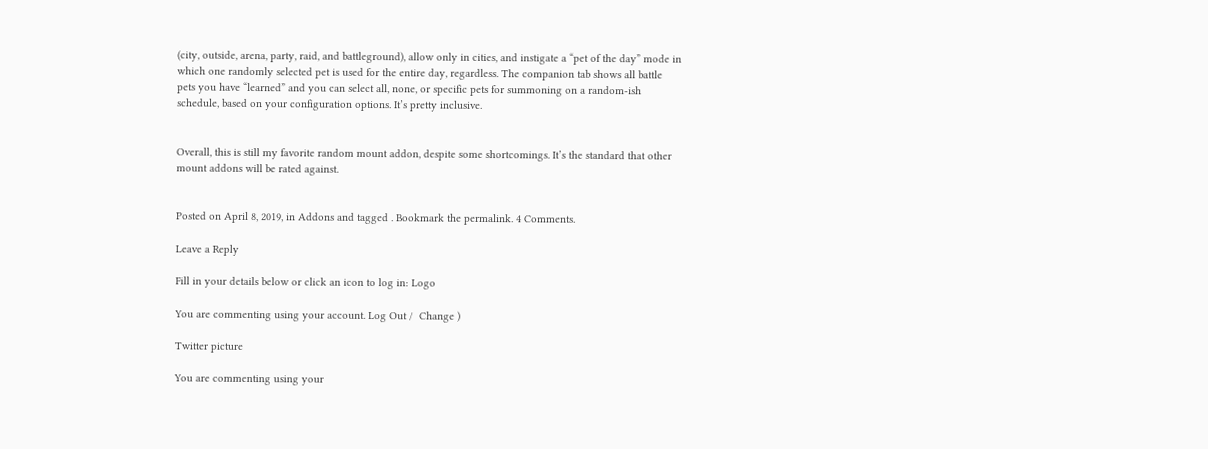(city, outside, arena, party, raid, and battleground), allow only in cities, and instigate a “pet of the day” mode in which one randomly selected pet is used for the entire day, regardless. The companion tab shows all battle pets you have “learned” and you can select all, none, or specific pets for summoning on a random-ish schedule, based on your configuration options. It’s pretty inclusive.


Overall, this is still my favorite random mount addon, despite some shortcomings. It’s the standard that other mount addons will be rated against.


Posted on April 8, 2019, in Addons and tagged . Bookmark the permalink. 4 Comments.

Leave a Reply

Fill in your details below or click an icon to log in: Logo

You are commenting using your account. Log Out /  Change )

Twitter picture

You are commenting using your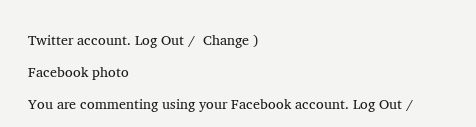Twitter account. Log Out /  Change )

Facebook photo

You are commenting using your Facebook account. Log Out /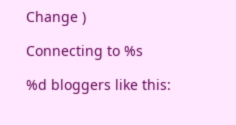Change )

Connecting to %s

%d bloggers like this: